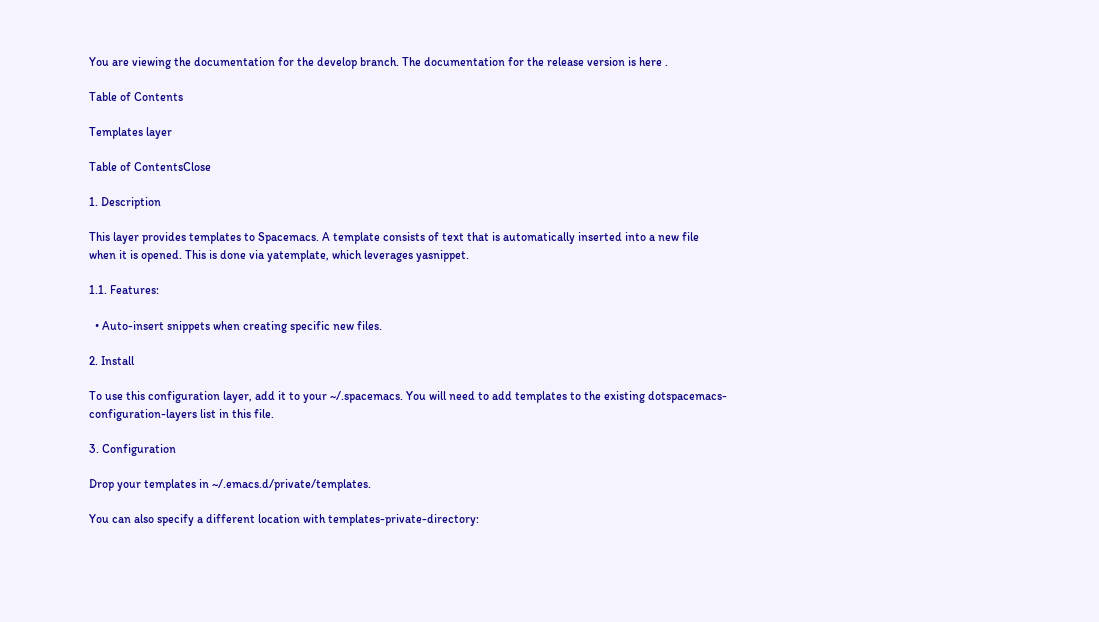You are viewing the documentation for the develop branch. The documentation for the release version is here .

Table of Contents

Templates layer

Table of ContentsClose

1. Description

This layer provides templates to Spacemacs. A template consists of text that is automatically inserted into a new file when it is opened. This is done via yatemplate, which leverages yasnippet.

1.1. Features:

  • Auto-insert snippets when creating specific new files.

2. Install

To use this configuration layer, add it to your ~/.spacemacs. You will need to add templates to the existing dotspacemacs-configuration-layers list in this file.

3. Configuration

Drop your templates in ~/.emacs.d/private/templates.

You can also specify a different location with templates-private-directory: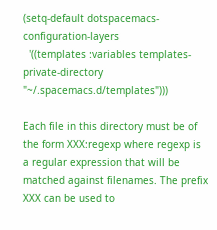(setq-default dotspacemacs-configuration-layers
  '((templates :variables templates-private-directory "~/.spacemacs.d/templates")))

Each file in this directory must be of the form XXX:regexp where regexp is a regular expression that will be matched against filenames. The prefix XXX can be used to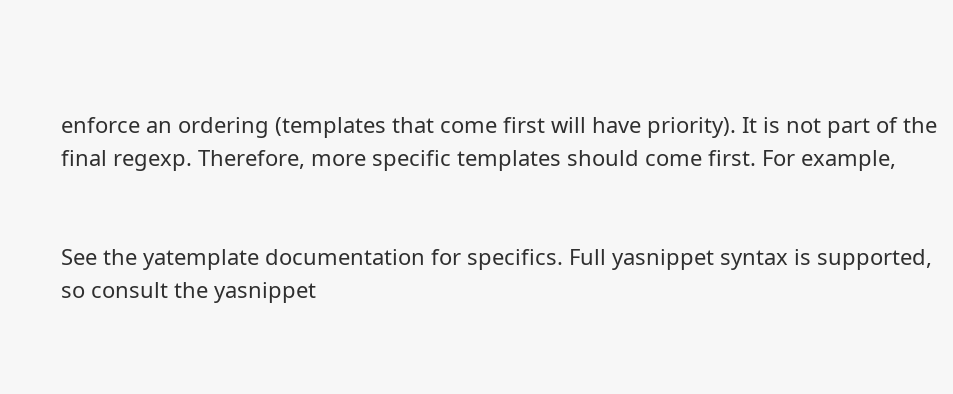enforce an ordering (templates that come first will have priority). It is not part of the final regexp. Therefore, more specific templates should come first. For example,


See the yatemplate documentation for specifics. Full yasnippet syntax is supported, so consult the yasnippet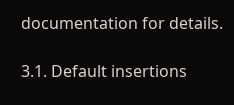documentation for details.

3.1. Default insertions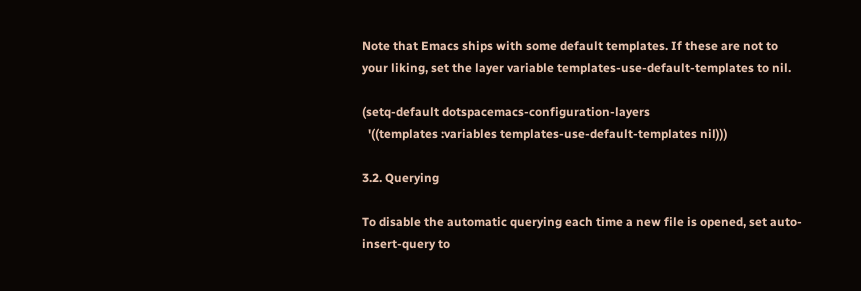Note that Emacs ships with some default templates. If these are not to your liking, set the layer variable templates-use-default-templates to nil.

(setq-default dotspacemacs-configuration-layers
  '((templates :variables templates-use-default-templates nil)))

3.2. Querying

To disable the automatic querying each time a new file is opened, set auto-insert-query to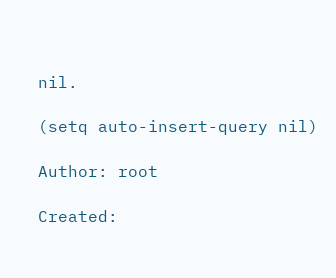nil.

(setq auto-insert-query nil)

Author: root

Created: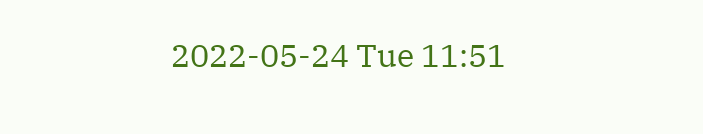2022-05-24 Tue 11:51